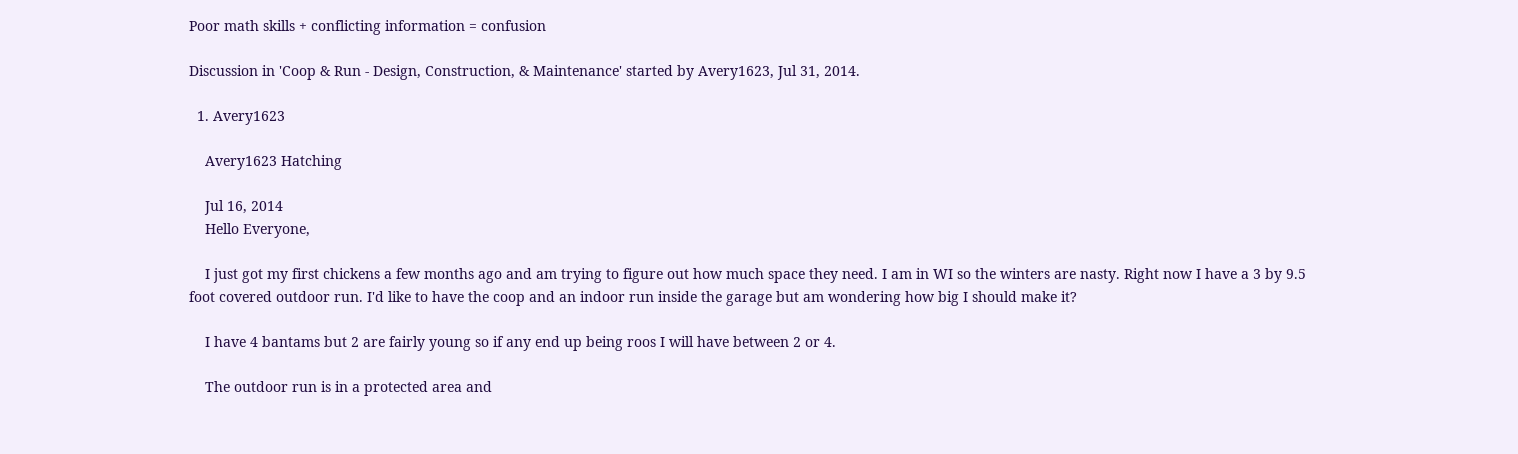Poor math skills + conflicting information = confusion

Discussion in 'Coop & Run - Design, Construction, & Maintenance' started by Avery1623, Jul 31, 2014.

  1. Avery1623

    Avery1623 Hatching

    Jul 16, 2014
    Hello Everyone,

    I just got my first chickens a few months ago and am trying to figure out how much space they need. I am in WI so the winters are nasty. Right now I have a 3 by 9.5 foot covered outdoor run. I'd like to have the coop and an indoor run inside the garage but am wondering how big I should make it?

    I have 4 bantams but 2 are fairly young so if any end up being roos I will have between 2 or 4.

    The outdoor run is in a protected area and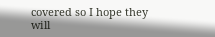covered so I hope they will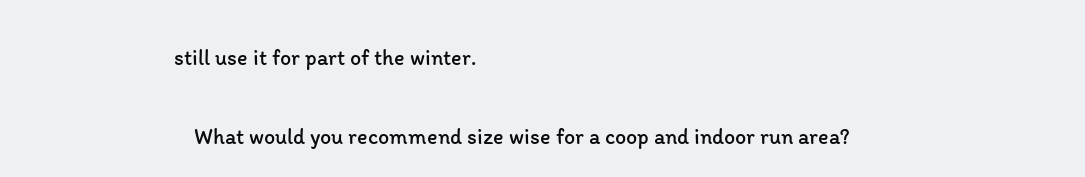still use it for part of the winter.

    What would you recommend size wise for a coop and indoor run area?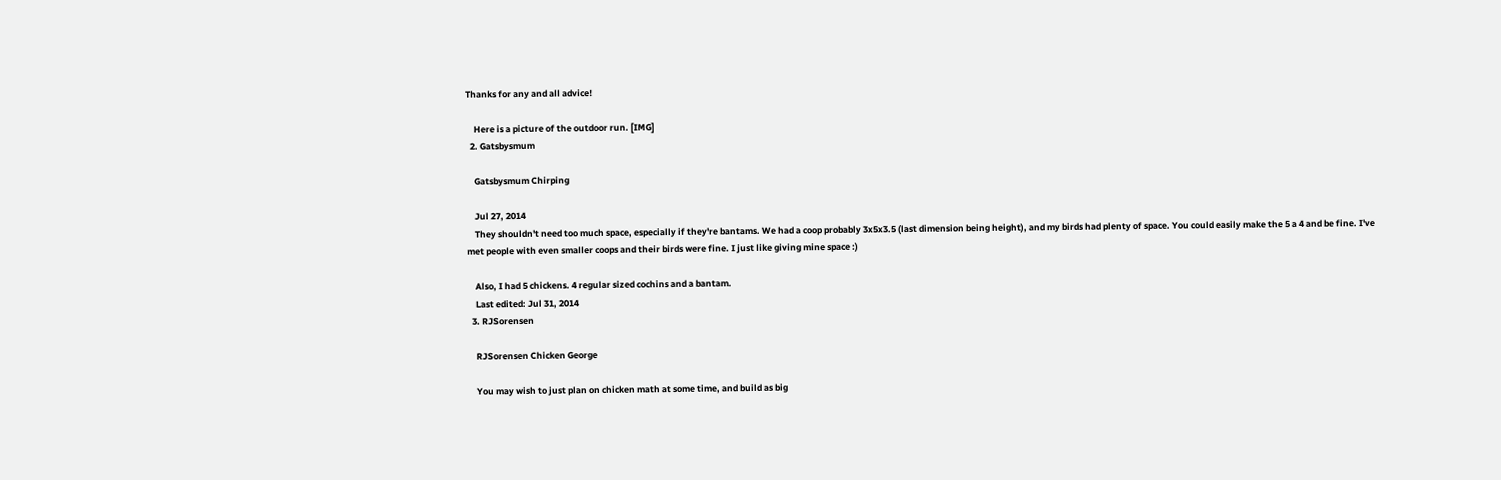Thanks for any and all advice!

    Here is a picture of the outdoor run. [IMG]
  2. Gatsbysmum

    Gatsbysmum Chirping

    Jul 27, 2014
    They shouldn't need too much space, especially if they're bantams. We had a coop probably 3x5x3.5 (last dimension being height), and my birds had plenty of space. You could easily make the 5 a 4 and be fine. I've met people with even smaller coops and their birds were fine. I just like giving mine space :)

    Also, I had 5 chickens. 4 regular sized cochins and a bantam.
    Last edited: Jul 31, 2014
  3. RJSorensen

    RJSorensen Chicken George

    You may wish to just plan on chicken math at some time, and build as big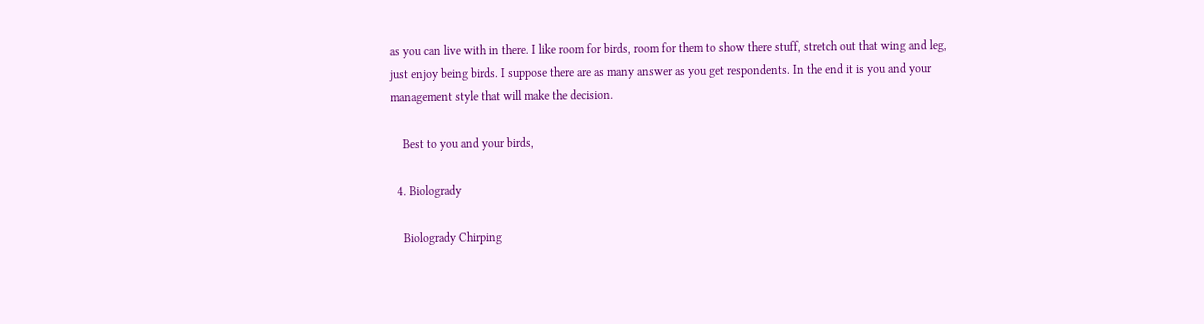as you can live with in there. I like room for birds, room for them to show there stuff, stretch out that wing and leg, just enjoy being birds. I suppose there are as many answer as you get respondents. In the end it is you and your management style that will make the decision.

    Best to you and your birds,

  4. Biologrady

    Biologrady Chirping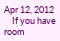Apr 12, 2012
    If you have room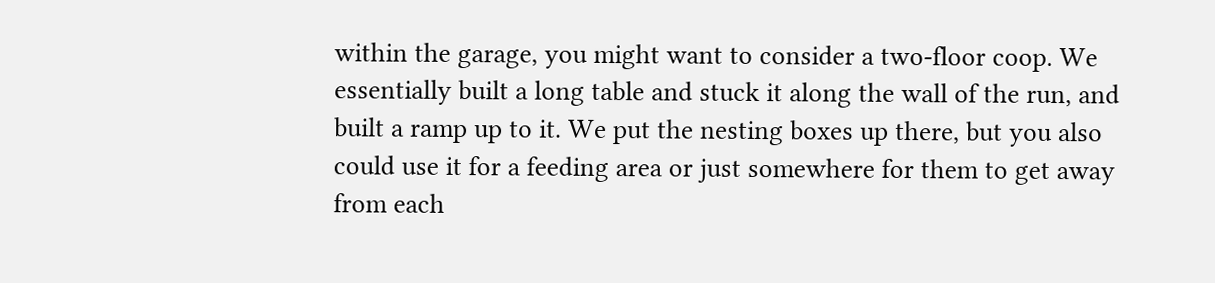within the garage, you might want to consider a two-floor coop. We essentially built a long table and stuck it along the wall of the run, and built a ramp up to it. We put the nesting boxes up there, but you also could use it for a feeding area or just somewhere for them to get away from each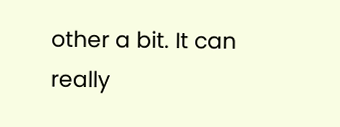other a bit. It can really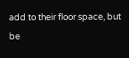add to their floor space, but be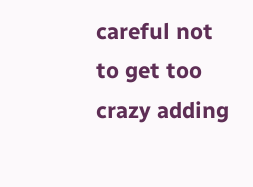careful not to get too crazy adding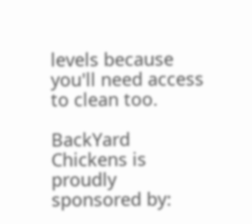levels because you'll need access to clean too.

BackYard Chickens is proudly sponsored by: